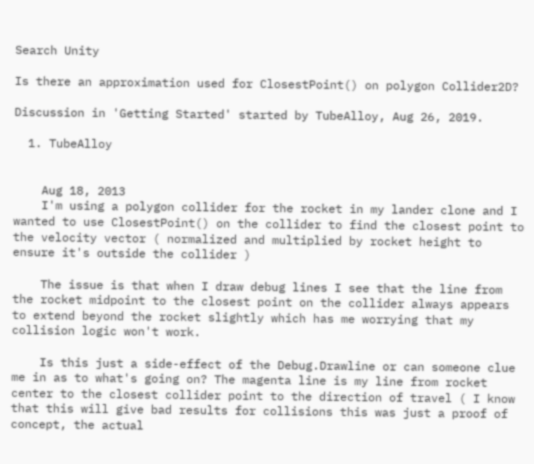Search Unity

Is there an approximation used for ClosestPoint() on polygon Collider2D?

Discussion in 'Getting Started' started by TubeAlloy, Aug 26, 2019.

  1. TubeAlloy


    Aug 18, 2013
    I'm using a polygon collider for the rocket in my lander clone and I wanted to use ClosestPoint() on the collider to find the closest point to the velocity vector ( normalized and multiplied by rocket height to ensure it's outside the collider )

    The issue is that when I draw debug lines I see that the line from the rocket midpoint to the closest point on the collider always appears to extend beyond the rocket slightly which has me worrying that my collision logic won't work.

    Is this just a side-effect of the Debug.Drawline or can someone clue me in as to what's going on? The magenta line is my line from rocket center to the closest collider point to the direction of travel ( I know that this will give bad results for collisions this was just a proof of concept, the actual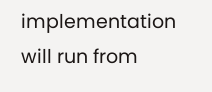implementation will run from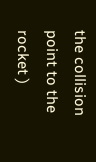the collision point to the rocket )